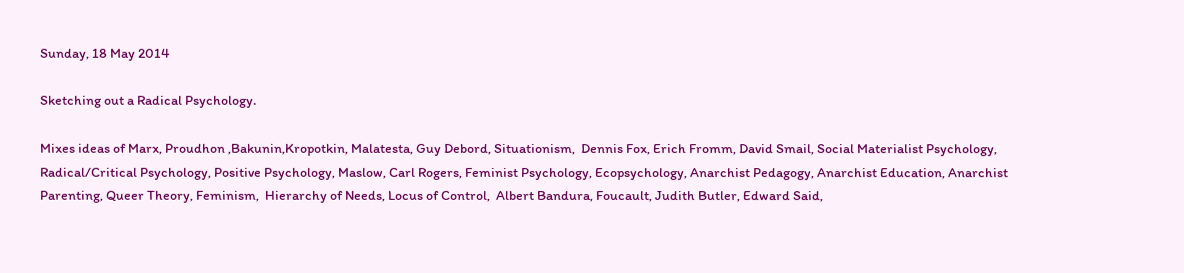Sunday, 18 May 2014

Sketching out a Radical Psychology.

Mixes ideas of Marx, Proudhon ,Bakunin,Kropotkin, Malatesta, Guy Debord, Situationism,  Dennis Fox, Erich Fromm, David Smail, Social Materialist Psychology, Radical/Critical Psychology, Positive Psychology, Maslow, Carl Rogers, Feminist Psychology, Ecopsychology, Anarchist Pedagogy, Anarchist Education, Anarchist Parenting, Queer Theory, Feminism,  Hierarchy of Needs, Locus of Control,  Albert Bandura, Foucault, Judith Butler, Edward Said,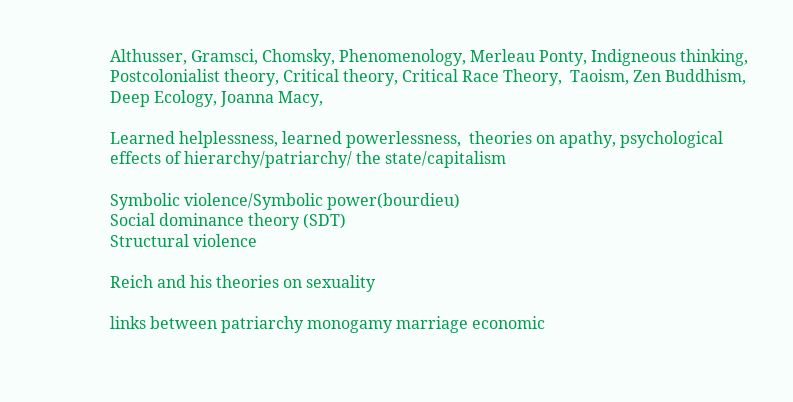Althusser, Gramsci, Chomsky, Phenomenology, Merleau Ponty, Indigneous thinking,  Postcolonialist theory, Critical theory, Critical Race Theory,  Taoism, Zen Buddhism, Deep Ecology, Joanna Macy,

Learned helplessness, learned powerlessness,  theories on apathy, psychological effects of hierarchy/patriarchy/ the state/capitalism

Symbolic violence/Symbolic power(bourdieu)
Social dominance theory (SDT)
Structural violence

Reich and his theories on sexuality

links between patriarchy monogamy marriage economic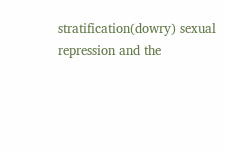stratification(dowry) sexual repression and the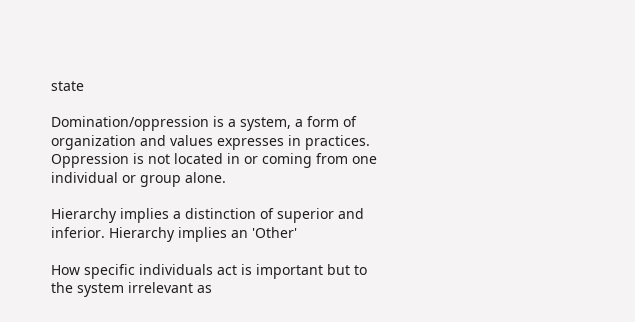state

Domination/oppression is a system, a form of organization and values expresses in practices. Oppression is not located in or coming from one individual or group alone.

Hierarchy implies a distinction of superior and inferior. Hierarchy implies an 'Other'

How specific individuals act is important but to the system irrelevant as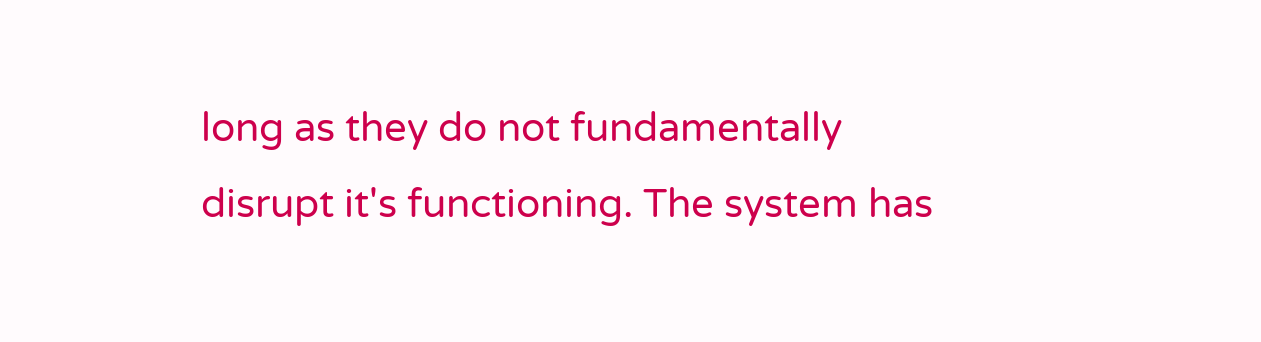long as they do not fundamentally disrupt it's functioning. The system has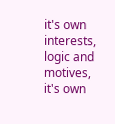it's own interests, logic and motives, it's own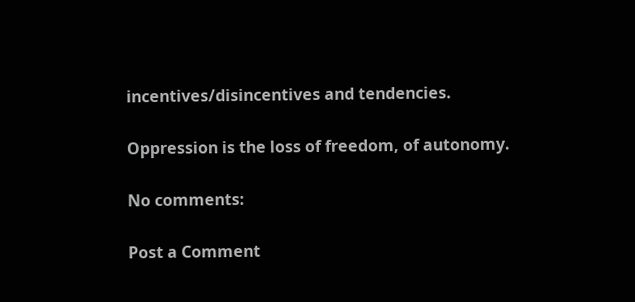incentives/disincentives and tendencies.

Oppression is the loss of freedom, of autonomy.

No comments:

Post a Comment